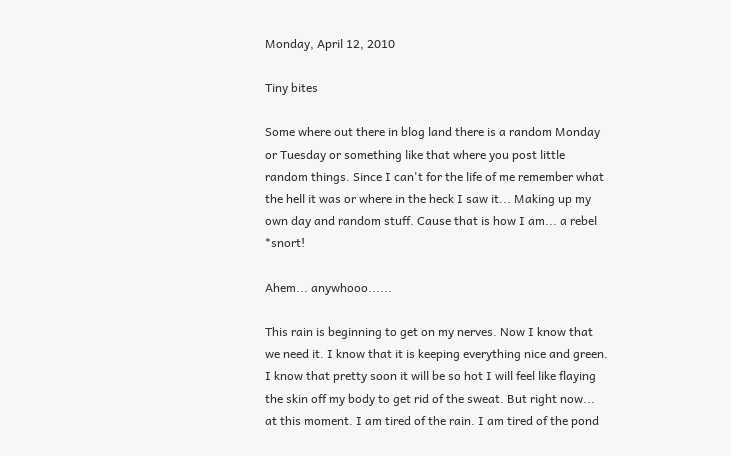Monday, April 12, 2010

Tiny bites

Some where out there in blog land there is a random Monday or Tuesday or something like that where you post little random things. Since I can't for the life of me remember what the hell it was or where in the heck I saw it... Making up my own day and random stuff. Cause that is how I am... a rebel *snort!

Ahem... anywhooo......

This rain is beginning to get on my nerves. Now I know that we need it. I know that it is keeping everything nice and green. I know that pretty soon it will be so hot I will feel like flaying the skin off my body to get rid of the sweat. But right now... at this moment. I am tired of the rain. I am tired of the pond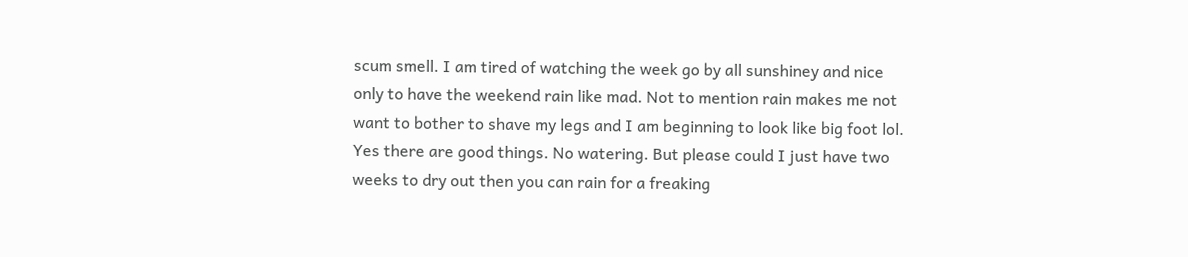scum smell. I am tired of watching the week go by all sunshiney and nice only to have the weekend rain like mad. Not to mention rain makes me not want to bother to shave my legs and I am beginning to look like big foot lol.
Yes there are good things. No watering. But please could I just have two weeks to dry out then you can rain for a freaking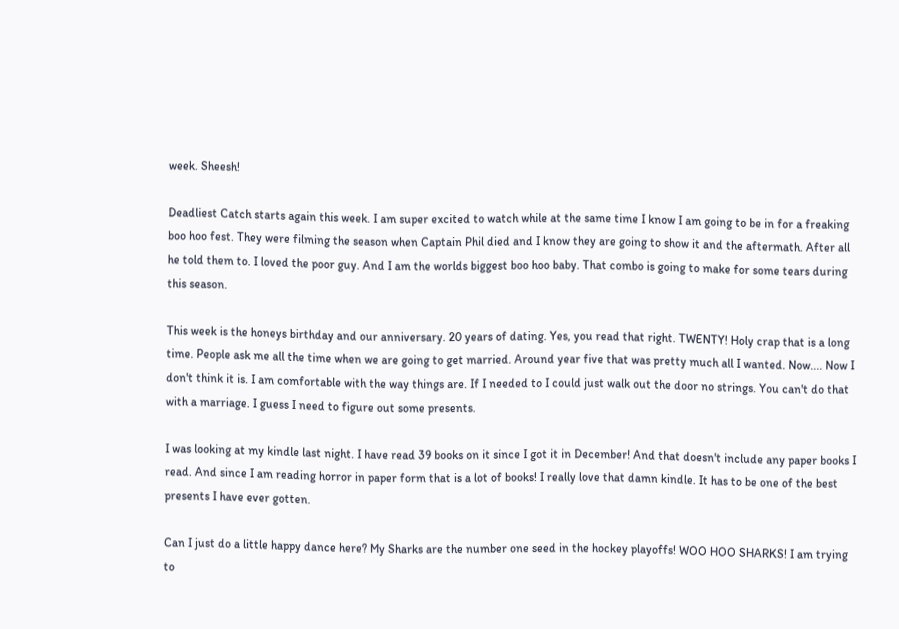week. Sheesh!

Deadliest Catch starts again this week. I am super excited to watch while at the same time I know I am going to be in for a freaking boo hoo fest. They were filming the season when Captain Phil died and I know they are going to show it and the aftermath. After all he told them to. I loved the poor guy. And I am the worlds biggest boo hoo baby. That combo is going to make for some tears during this season.

This week is the honeys birthday and our anniversary. 20 years of dating. Yes, you read that right. TWENTY! Holy crap that is a long time. People ask me all the time when we are going to get married. Around year five that was pretty much all I wanted. Now.... Now I don't think it is. I am comfortable with the way things are. If I needed to I could just walk out the door no strings. You can't do that with a marriage. I guess I need to figure out some presents.

I was looking at my kindle last night. I have read 39 books on it since I got it in December! And that doesn't include any paper books I read. And since I am reading horror in paper form that is a lot of books! I really love that damn kindle. It has to be one of the best presents I have ever gotten.

Can I just do a little happy dance here? My Sharks are the number one seed in the hockey playoffs! WOO HOO SHARKS! I am trying to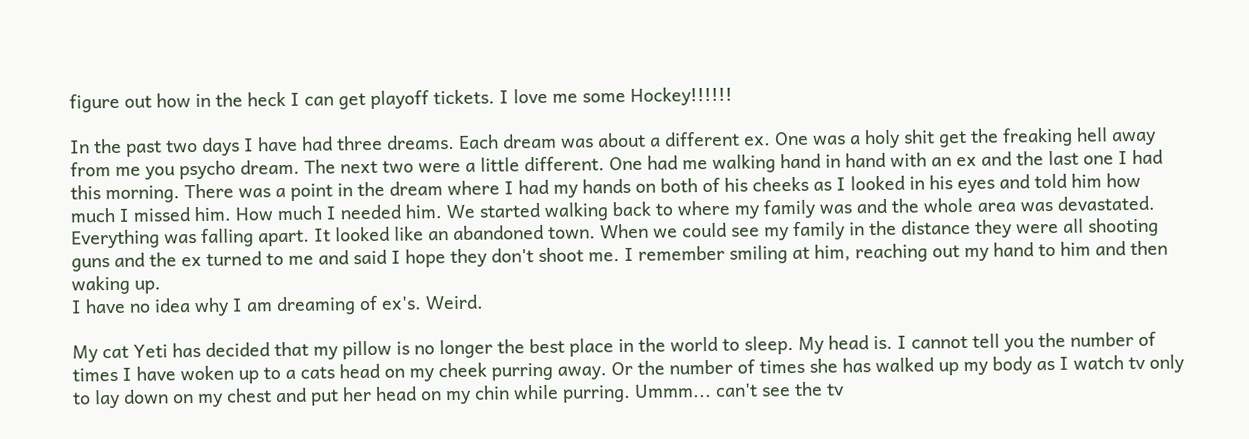figure out how in the heck I can get playoff tickets. I love me some Hockey!!!!!!

In the past two days I have had three dreams. Each dream was about a different ex. One was a holy shit get the freaking hell away from me you psycho dream. The next two were a little different. One had me walking hand in hand with an ex and the last one I had this morning. There was a point in the dream where I had my hands on both of his cheeks as I looked in his eyes and told him how much I missed him. How much I needed him. We started walking back to where my family was and the whole area was devastated. Everything was falling apart. It looked like an abandoned town. When we could see my family in the distance they were all shooting guns and the ex turned to me and said I hope they don't shoot me. I remember smiling at him, reaching out my hand to him and then waking up.
I have no idea why I am dreaming of ex's. Weird.

My cat Yeti has decided that my pillow is no longer the best place in the world to sleep. My head is. I cannot tell you the number of times I have woken up to a cats head on my cheek purring away. Or the number of times she has walked up my body as I watch tv only to lay down on my chest and put her head on my chin while purring. Ummm... can't see the tv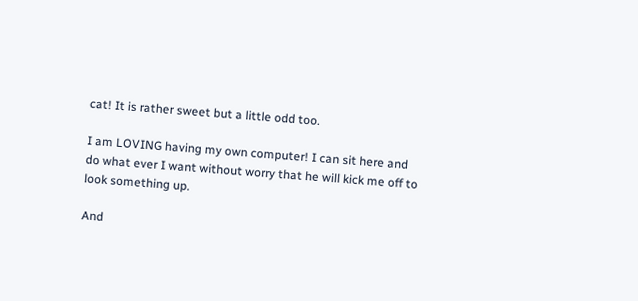cat! It is rather sweet but a little odd too.

I am LOVING having my own computer! I can sit here and do what ever I want without worry that he will kick me off to look something up.

And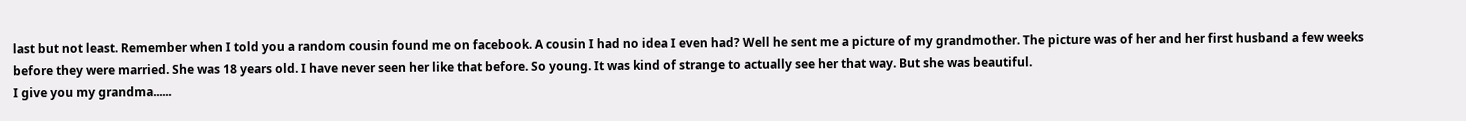last but not least. Remember when I told you a random cousin found me on facebook. A cousin I had no idea I even had? Well he sent me a picture of my grandmother. The picture was of her and her first husband a few weeks before they were married. She was 18 years old. I have never seen her like that before. So young. It was kind of strange to actually see her that way. But she was beautiful.
I give you my grandma......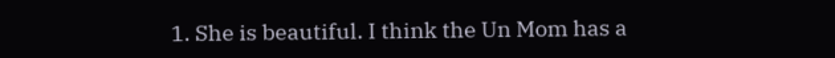1. She is beautiful. I think the Un Mom has a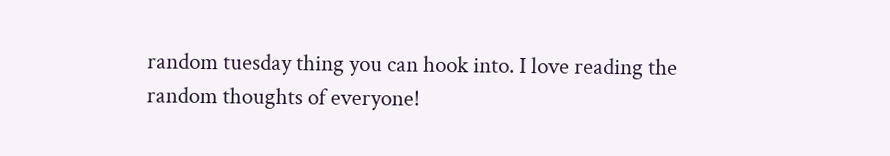random tuesday thing you can hook into. I love reading the random thoughts of everyone!